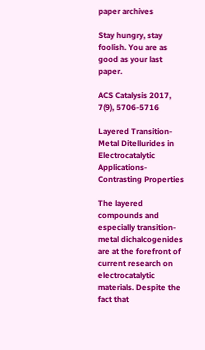paper archives

Stay hungry, stay foolish. You are as good as your last paper.

ACS Catalysis 2017, 7(9), 5706-5716

Layered Transition-Metal Ditellurides in Electrocatalytic Applications-Contrasting Properties

The layered compounds and especially transition-metal dichalcogenides are at the forefront of current research on electrocatalytic materials. Despite the fact that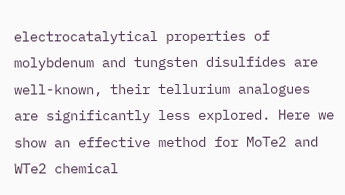electrocatalytical properties of molybdenum and tungsten disulfides are well-known, their tellurium analogues are significantly less explored. Here we show an effective method for MoTe2 and WTe2 chemical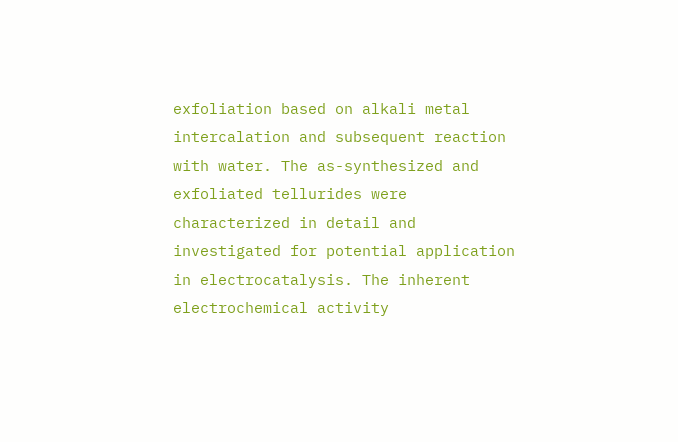exfoliation based on alkali metal intercalation and subsequent reaction with water. The as-synthesized and exfoliated tellurides were characterized in detail and investigated for potential application in electrocatalysis. The inherent electrochemical activity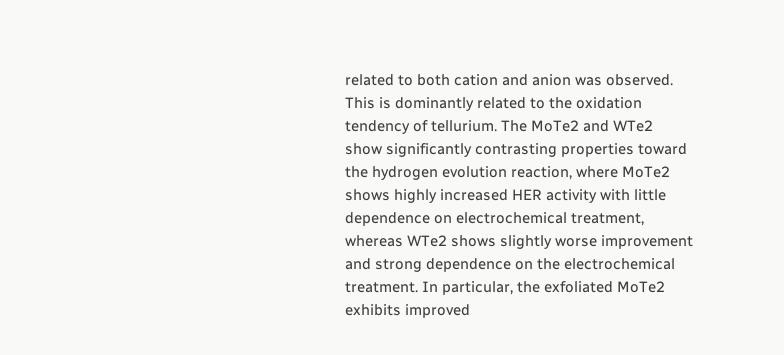related to both cation and anion was observed. This is dominantly related to the oxidation tendency of tellurium. The MoTe2 and WTe2 show significantly contrasting properties toward the hydrogen evolution reaction, where MoTe2 shows highly increased HER activity with little dependence on electrochemical treatment, whereas WTe2 shows slightly worse improvement and strong dependence on the electrochemical treatment. In particular, the exfoliated MoTe2 exhibits improved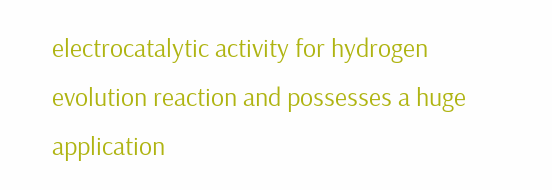electrocatalytic activity for hydrogen evolution reaction and possesses a huge application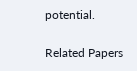potential.

Related Papers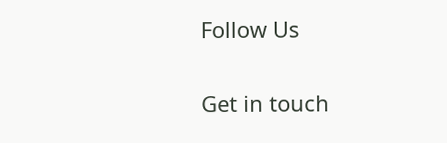Follow Us

Get in touch